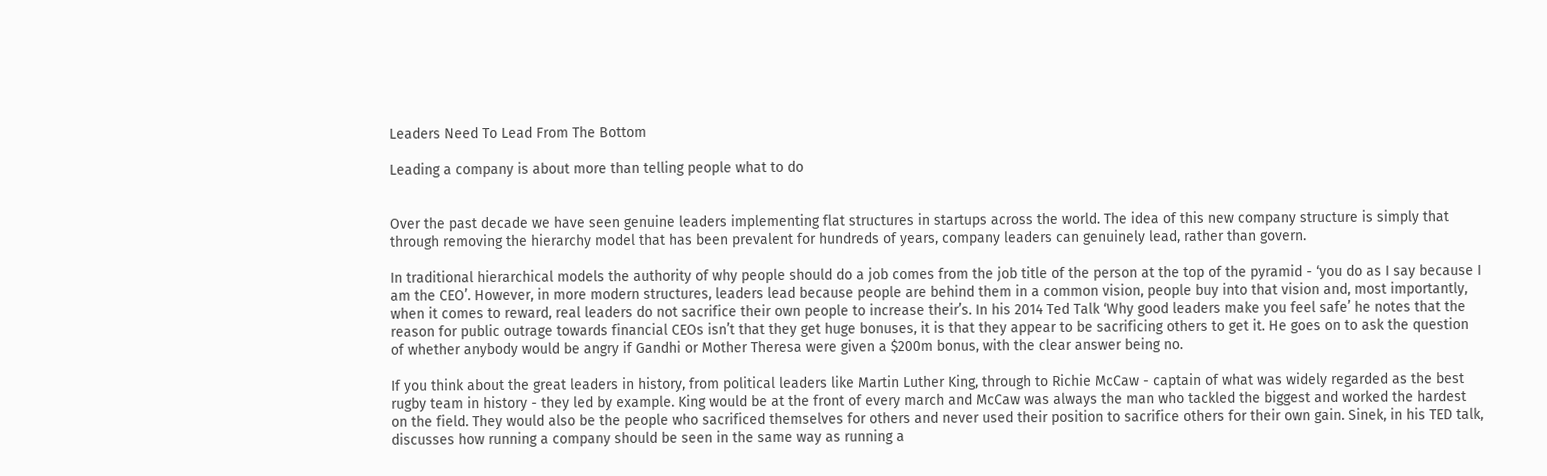Leaders Need To Lead From The Bottom

Leading a company is about more than telling people what to do


Over the past decade we have seen genuine leaders implementing flat structures in startups across the world. The idea of this new company structure is simply that through removing the hierarchy model that has been prevalent for hundreds of years, company leaders can genuinely lead, rather than govern.

In traditional hierarchical models the authority of why people should do a job comes from the job title of the person at the top of the pyramid - ‘you do as I say because I am the CEO’. However, in more modern structures, leaders lead because people are behind them in a common vision, people buy into that vision and, most importantly, when it comes to reward, real leaders do not sacrifice their own people to increase their’s. In his 2014 Ted Talk ‘Why good leaders make you feel safe’ he notes that the reason for public outrage towards financial CEOs isn’t that they get huge bonuses, it is that they appear to be sacrificing others to get it. He goes on to ask the question of whether anybody would be angry if Gandhi or Mother Theresa were given a $200m bonus, with the clear answer being no.

If you think about the great leaders in history, from political leaders like Martin Luther King, through to Richie McCaw - captain of what was widely regarded as the best rugby team in history - they led by example. King would be at the front of every march and McCaw was always the man who tackled the biggest and worked the hardest on the field. They would also be the people who sacrificed themselves for others and never used their position to sacrifice others for their own gain. Sinek, in his TED talk, discusses how running a company should be seen in the same way as running a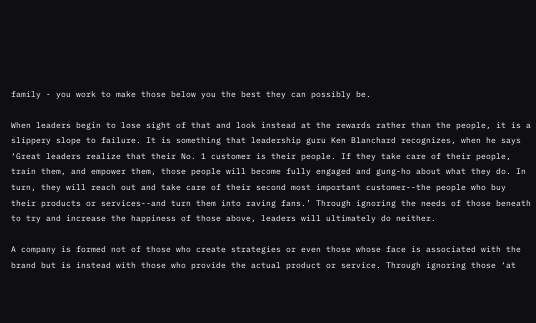family - you work to make those below you the best they can possibly be.

When leaders begin to lose sight of that and look instead at the rewards rather than the people, it is a slippery slope to failure. It is something that leadership guru Ken Blanchard recognizes, when he says ‘Great leaders realize that their No. 1 customer is their people. If they take care of their people, train them, and empower them, those people will become fully engaged and gung-ho about what they do. In turn, they will reach out and take care of their second most important customer--the people who buy their products or services--and turn them into raving fans.’ Through ignoring the needs of those beneath to try and increase the happiness of those above, leaders will ultimately do neither.

A company is formed not of those who create strategies or even those whose face is associated with the brand but is instead with those who provide the actual product or service. Through ignoring those ‘at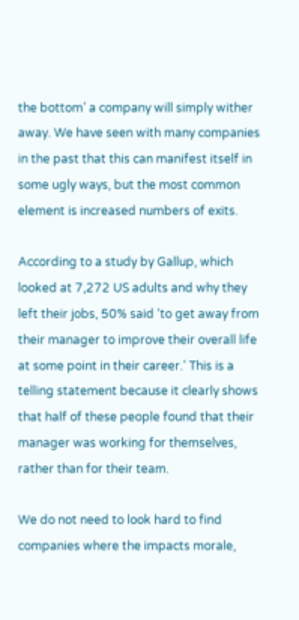the bottom’ a company will simply wither away. We have seen with many companies in the past that this can manifest itself in some ugly ways, but the most common element is increased numbers of exits.

According to a study by Gallup, which looked at 7,272 US adults and why they left their jobs, 50% said ‘to get away from their manager to improve their overall life at some point in their career.’ This is a telling statement because it clearly shows that half of these people found that their manager was working for themselves, rather than for their team.

We do not need to look hard to find companies where the impacts morale,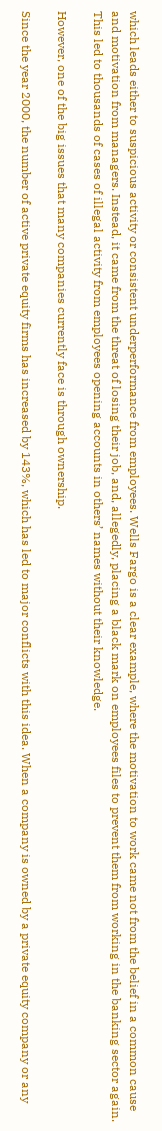which leads either to suspicious activity or consistent underperformance from employees. Wells Fargo is a clear example, where the motivation to work came not from the belief in a common cause and motivation from managers. Instead, it came from the threat of losing their job, and, allegedly, placing a black mark on employees files to prevent them from working in the banking sector again. This led to thousands of cases of illegal activity from employees opening accounts in others’ names without their knowledge.

However, one of the big issues that many companies currently face is through ownership.

Since the year 2000, the number of active private equity firms has increased by 143%, which has led to major conflicts with this idea. When a company is owned by a private equity company or any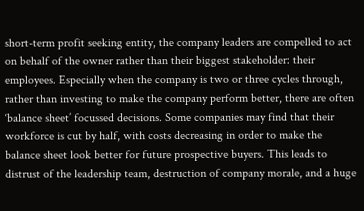short-term profit seeking entity, the company leaders are compelled to act on behalf of the owner rather than their biggest stakeholder: their employees. Especially when the company is two or three cycles through, rather than investing to make the company perform better, there are often ‘balance sheet’ focussed decisions. Some companies may find that their workforce is cut by half, with costs decreasing in order to make the balance sheet look better for future prospective buyers. This leads to distrust of the leadership team, destruction of company morale, and a huge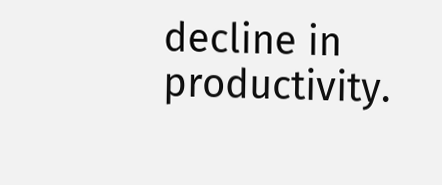decline in productivity.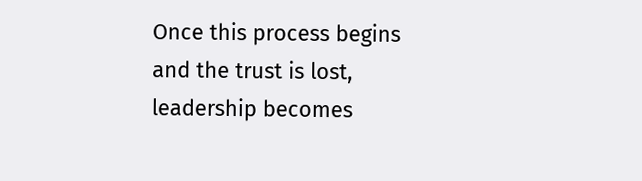Once this process begins and the trust is lost, leadership becomes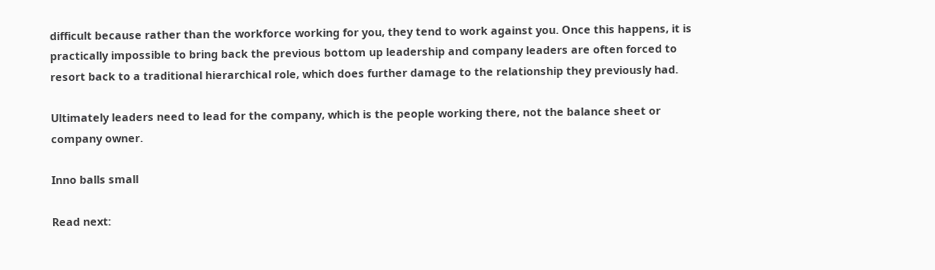difficult because rather than the workforce working for you, they tend to work against you. Once this happens, it is practically impossible to bring back the previous bottom up leadership and company leaders are often forced to resort back to a traditional hierarchical role, which does further damage to the relationship they previously had.

Ultimately leaders need to lead for the company, which is the people working there, not the balance sheet or company owner.

Inno balls small

Read next: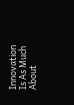Innovation Is As Much About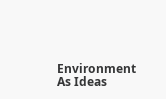Environment As Ideas